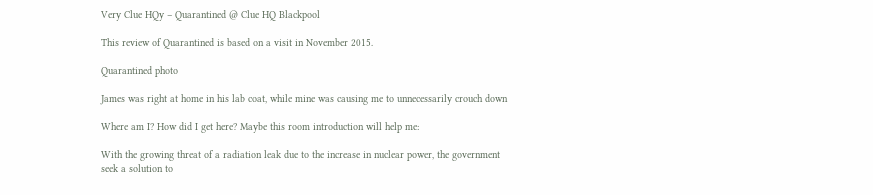Very Clue HQy – Quarantined @ Clue HQ Blackpool

This review of Quarantined is based on a visit in November 2015.

Quarantined photo

James was right at home in his lab coat, while mine was causing me to unnecessarily crouch down

Where am I? How did I get here? Maybe this room introduction will help me:

With the growing threat of a radiation leak due to the increase in nuclear power, the government seek a solution to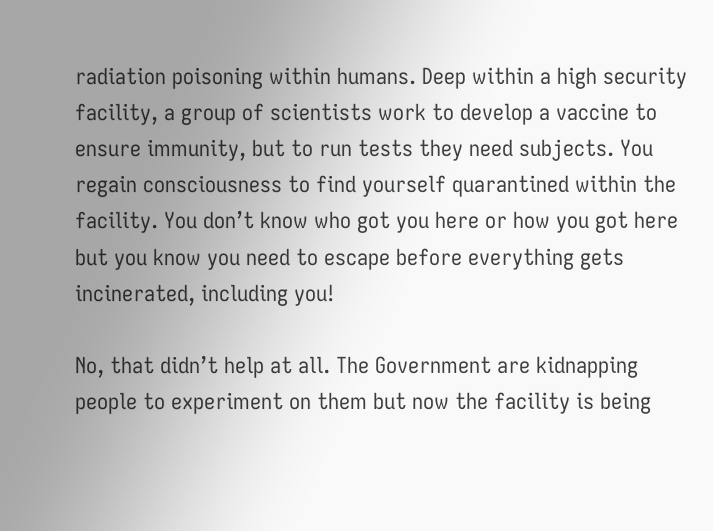radiation poisoning within humans. Deep within a high security facility, a group of scientists work to develop a vaccine to ensure immunity, but to run tests they need subjects. You regain consciousness to find yourself quarantined within the facility. You don’t know who got you here or how you got here but you know you need to escape before everything gets incinerated, including you!

No, that didn’t help at all. The Government are kidnapping people to experiment on them but now the facility is being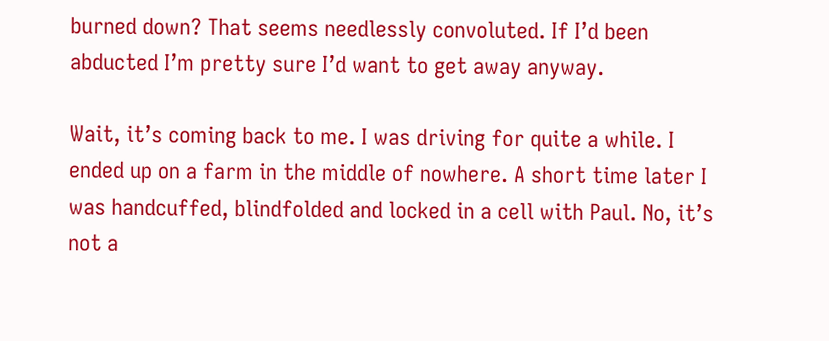burned down? That seems needlessly convoluted. If I’d been abducted I’m pretty sure I’d want to get away anyway.

Wait, it’s coming back to me. I was driving for quite a while. I ended up on a farm in the middle of nowhere. A short time later I was handcuffed, blindfolded and locked in a cell with Paul. No, it’s not a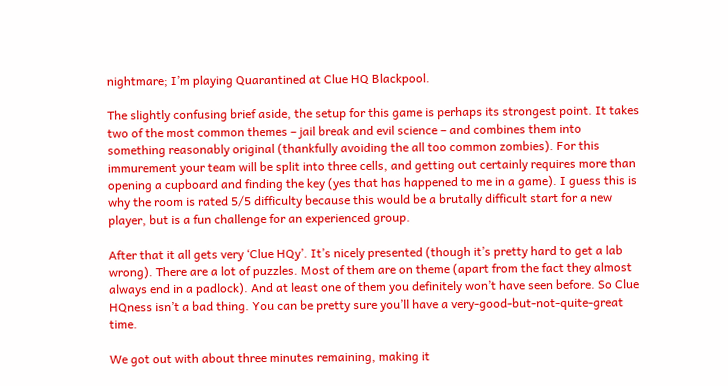nightmare; I’m playing Quarantined at Clue HQ Blackpool.

The slightly confusing brief aside, the setup for this game is perhaps its strongest point. It takes two of the most common themes – jail break and evil science – and combines them into something reasonably original (thankfully avoiding the all too common zombies). For this immurement your team will be split into three cells, and getting out certainly requires more than opening a cupboard and finding the key (yes that has happened to me in a game). I guess this is why the room is rated 5/5 difficulty because this would be a brutally difficult start for a new player, but is a fun challenge for an experienced group.

After that it all gets very ‘Clue HQy’. It’s nicely presented (though it’s pretty hard to get a lab wrong). There are a lot of puzzles. Most of them are on theme (apart from the fact they almost always end in a padlock). And at least one of them you definitely won’t have seen before. So Clue HQness isn’t a bad thing. You can be pretty sure you’ll have a very-good-but-not-quite-great time.

We got out with about three minutes remaining, making it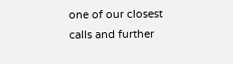one of our closest calls and further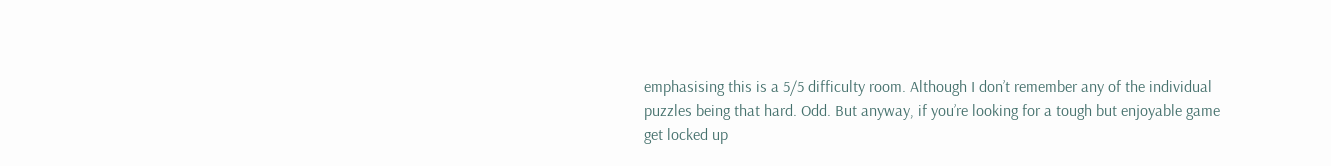emphasising this is a 5/5 difficulty room. Although I don’t remember any of the individual puzzles being that hard. Odd. But anyway, if you’re looking for a tough but enjoyable game get locked up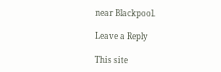near Blackpool.

Leave a Reply

This site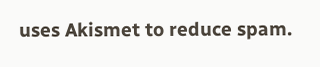uses Akismet to reduce spam.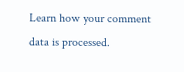Learn how your comment data is processed.